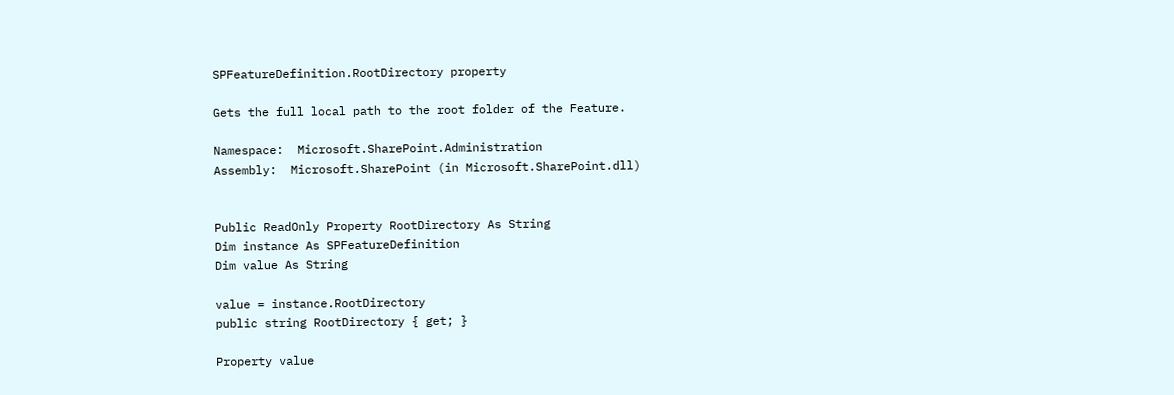SPFeatureDefinition.RootDirectory property

Gets the full local path to the root folder of the Feature.

Namespace:  Microsoft.SharePoint.Administration
Assembly:  Microsoft.SharePoint (in Microsoft.SharePoint.dll)


Public ReadOnly Property RootDirectory As String
Dim instance As SPFeatureDefinition
Dim value As String

value = instance.RootDirectory
public string RootDirectory { get; }

Property value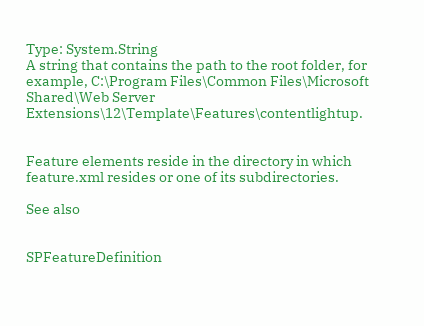Type: System.String
A string that contains the path to the root folder, for example, C:\Program Files\Common Files\Microsoft Shared\Web Server Extensions\12\Template\Features\contentlightup.


Feature elements reside in the directory in which feature.xml resides or one of its subdirectories.

See also


SPFeatureDefinition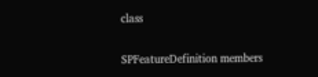class

SPFeatureDefinition members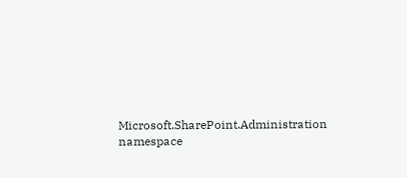Microsoft.SharePoint.Administration namespace